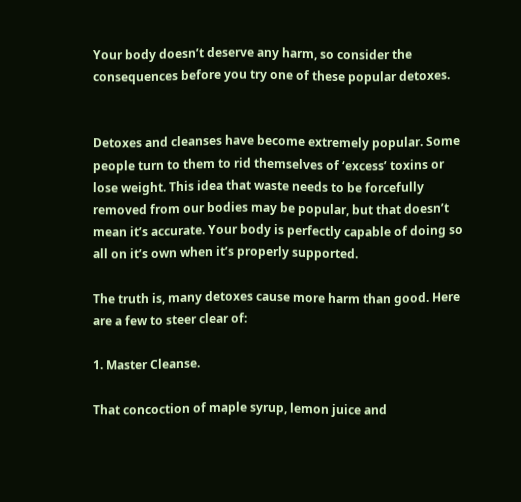Your body doesn’t deserve any harm, so consider the consequences before you try one of these popular detoxes.


Detoxes and cleanses have become extremely popular. Some people turn to them to rid themselves of ‘excess’ toxins or lose weight. This idea that waste needs to be forcefully removed from our bodies may be popular, but that doesn’t mean it’s accurate. Your body is perfectly capable of doing so all on it’s own when it’s properly supported.

The truth is, many detoxes cause more harm than good. Here are a few to steer clear of:

1. Master Cleanse.

That concoction of maple syrup, lemon juice and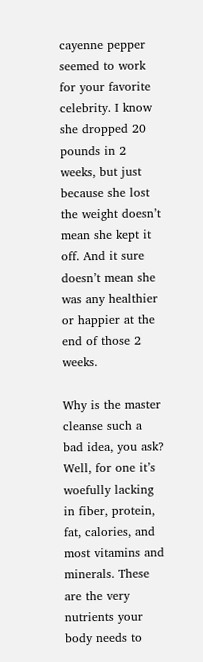cayenne pepper seemed to work for your favorite celebrity. I know she dropped 20 pounds in 2 weeks, but just because she lost the weight doesn’t mean she kept it off. And it sure doesn’t mean she was any healthier or happier at the end of those 2 weeks.

Why is the master cleanse such a bad idea, you ask? Well, for one it’s woefully lacking in fiber, protein, fat, calories, and most vitamins and minerals. These are the very nutrients your body needs to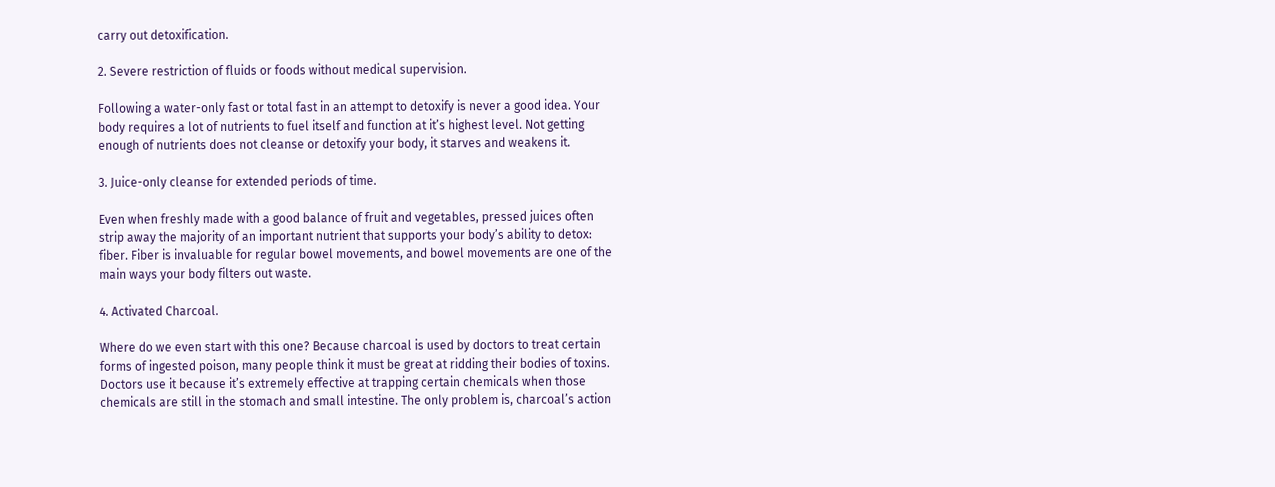carry out detoxification.

2. Severe restriction of fluids or foods without medical supervision.

Following a water-only fast or total fast in an attempt to detoxify is never a good idea. Your body requires a lot of nutrients to fuel itself and function at it’s highest level. Not getting enough of nutrients does not cleanse or detoxify your body, it starves and weakens it.

3. Juice-only cleanse for extended periods of time.

Even when freshly made with a good balance of fruit and vegetables, pressed juices often strip away the majority of an important nutrient that supports your body’s ability to detox: fiber. Fiber is invaluable for regular bowel movements, and bowel movements are one of the main ways your body filters out waste.

4. Activated Charcoal.

Where do we even start with this one? Because charcoal is used by doctors to treat certain forms of ingested poison, many people think it must be great at ridding their bodies of toxins. Doctors use it because it’s extremely effective at trapping certain chemicals when those chemicals are still in the stomach and small intestine. The only problem is, charcoal’s action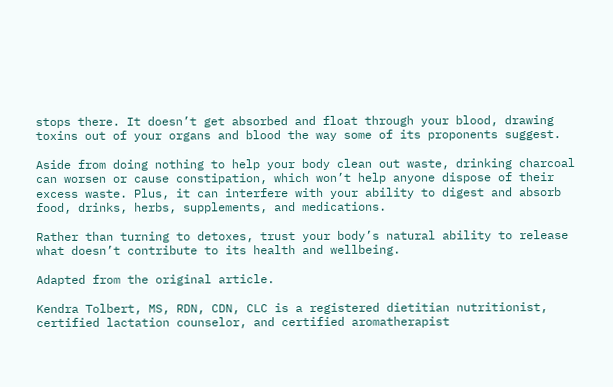stops there. It doesn’t get absorbed and float through your blood, drawing toxins out of your organs and blood the way some of its proponents suggest.

Aside from doing nothing to help your body clean out waste, drinking charcoal can worsen or cause constipation, which won’t help anyone dispose of their excess waste. Plus, it can interfere with your ability to digest and absorb food, drinks, herbs, supplements, and medications.

Rather than turning to detoxes, trust your body’s natural ability to release what doesn’t contribute to its health and wellbeing.

Adapted from the original article.

Kendra Tolbert, MS, RDN, CDN, CLC is a registered dietitian nutritionist, certified lactation counselor, and certified aromatherapist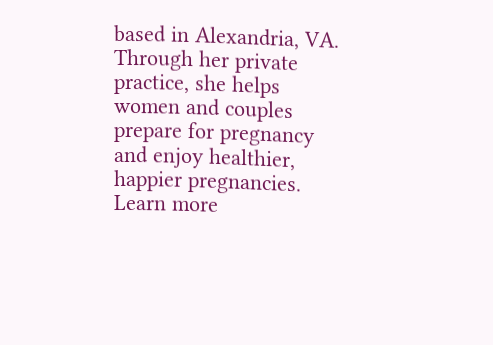based in Alexandria, VA. Through her private practice, she helps women and couples prepare for pregnancy and enjoy healthier, happier pregnancies. Learn more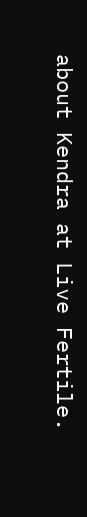about Kendra at Live Fertile.